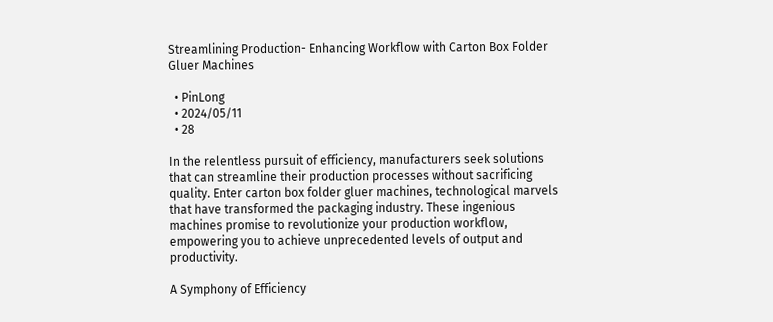Streamlining Production- Enhancing Workflow with Carton Box Folder Gluer Machines

  • PinLong
  • 2024/05/11
  • 28

In the relentless pursuit of efficiency, manufacturers seek solutions that can streamline their production processes without sacrificing quality. Enter carton box folder gluer machines, technological marvels that have transformed the packaging industry. These ingenious machines promise to revolutionize your production workflow, empowering you to achieve unprecedented levels of output and productivity.

A Symphony of Efficiency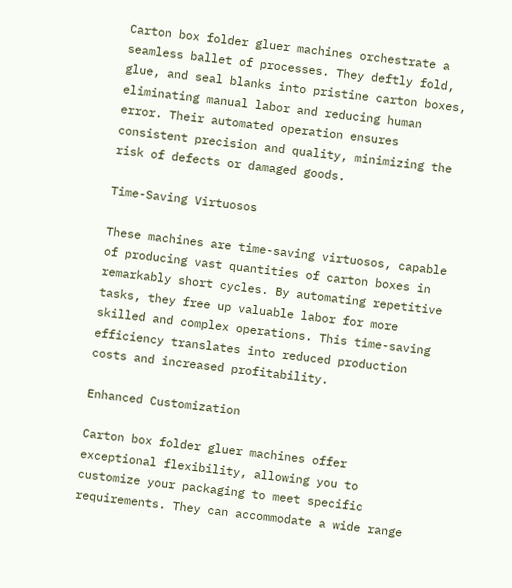Carton box folder gluer machines orchestrate a seamless ballet of processes. They deftly fold, glue, and seal blanks into pristine carton boxes, eliminating manual labor and reducing human error. Their automated operation ensures consistent precision and quality, minimizing the risk of defects or damaged goods.

Time-Saving Virtuosos

These machines are time-saving virtuosos, capable of producing vast quantities of carton boxes in remarkably short cycles. By automating repetitive tasks, they free up valuable labor for more skilled and complex operations. This time-saving efficiency translates into reduced production costs and increased profitability.

Enhanced Customization

Carton box folder gluer machines offer exceptional flexibility, allowing you to customize your packaging to meet specific requirements. They can accommodate a wide range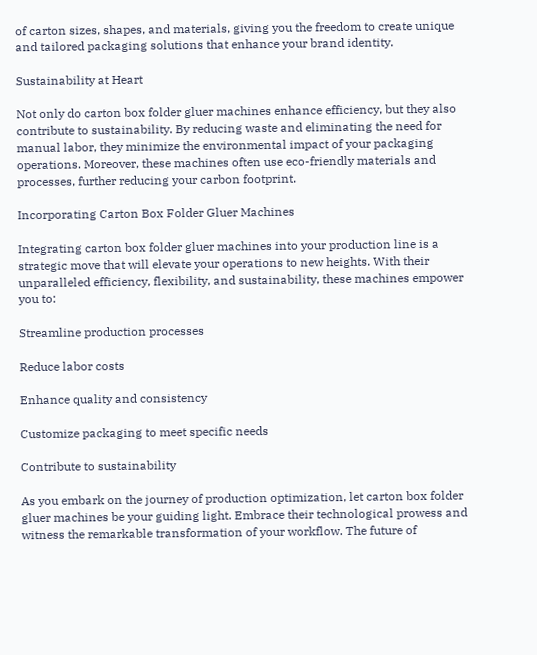of carton sizes, shapes, and materials, giving you the freedom to create unique and tailored packaging solutions that enhance your brand identity.

Sustainability at Heart

Not only do carton box folder gluer machines enhance efficiency, but they also contribute to sustainability. By reducing waste and eliminating the need for manual labor, they minimize the environmental impact of your packaging operations. Moreover, these machines often use eco-friendly materials and processes, further reducing your carbon footprint.

Incorporating Carton Box Folder Gluer Machines

Integrating carton box folder gluer machines into your production line is a strategic move that will elevate your operations to new heights. With their unparalleled efficiency, flexibility, and sustainability, these machines empower you to:

Streamline production processes

Reduce labor costs

Enhance quality and consistency

Customize packaging to meet specific needs

Contribute to sustainability

As you embark on the journey of production optimization, let carton box folder gluer machines be your guiding light. Embrace their technological prowess and witness the remarkable transformation of your workflow. The future of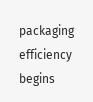packaging efficiency begins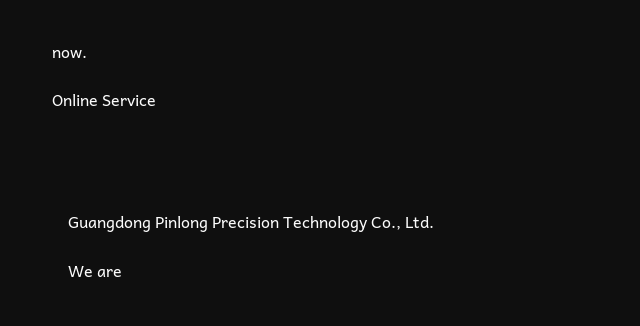now.

Online Service




    Guangdong Pinlong Precision Technology Co., Ltd.

    We are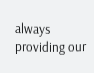always providing our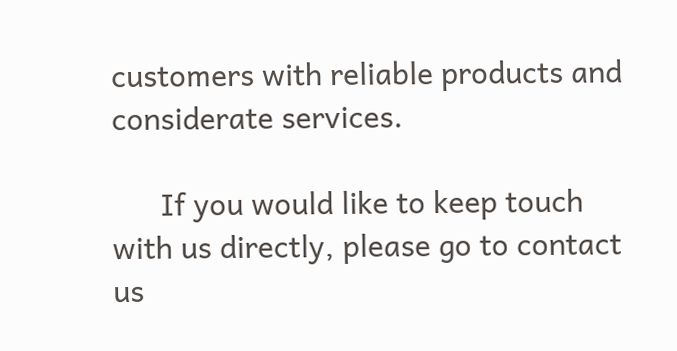customers with reliable products and considerate services.

      If you would like to keep touch with us directly, please go to contact us